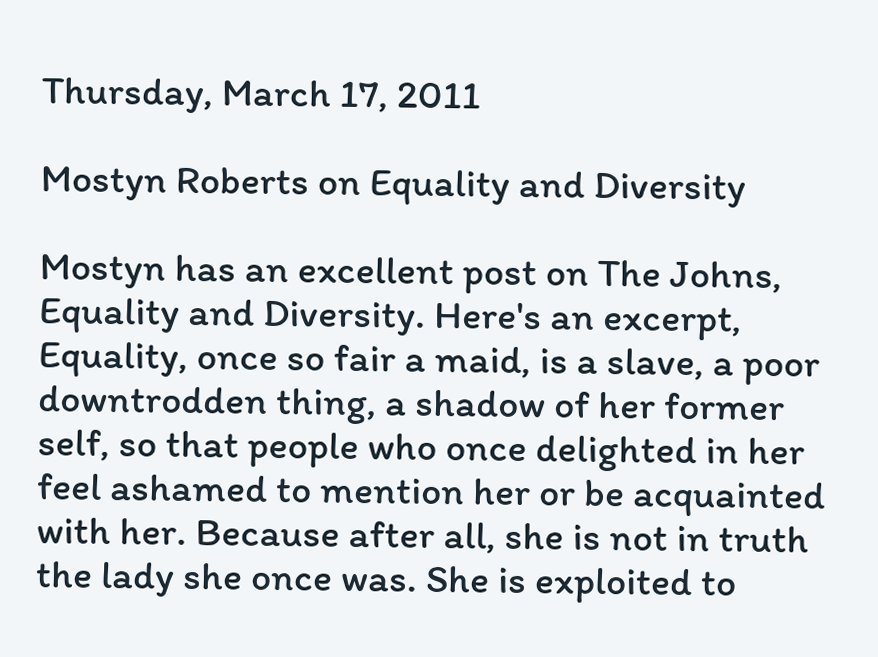Thursday, March 17, 2011

Mostyn Roberts on Equality and Diversity

Mostyn has an excellent post on The Johns, Equality and Diversity. Here's an excerpt,
Equality, once so fair a maid, is a slave, a poor downtrodden thing, a shadow of her former self, so that people who once delighted in her feel ashamed to mention her or be acquainted with her. Because after all, she is not in truth the lady she once was. She is exploited to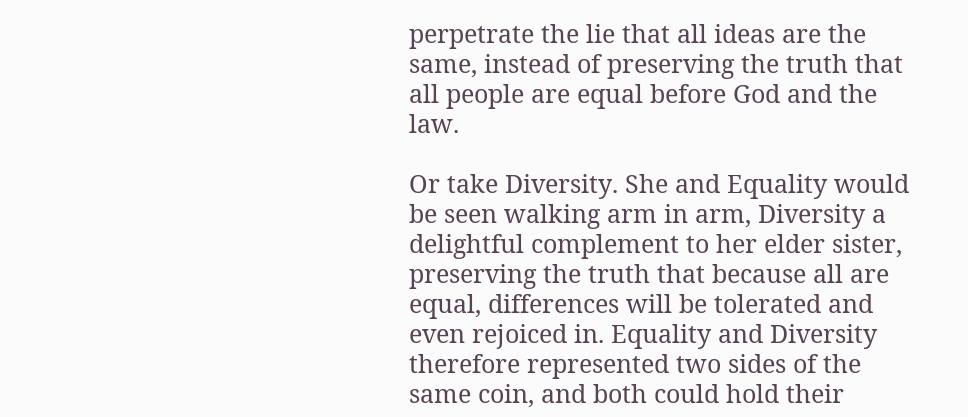perpetrate the lie that all ideas are the same, instead of preserving the truth that all people are equal before God and the law.

Or take Diversity. She and Equality would be seen walking arm in arm, Diversity a delightful complement to her elder sister, preserving the truth that because all are equal, differences will be tolerated and even rejoiced in. Equality and Diversity therefore represented two sides of the same coin, and both could hold their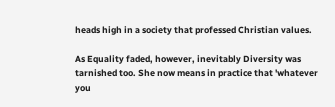heads high in a society that professed Christian values.

As Equality faded, however, inevitably Diversity was tarnished too. She now means in practice that 'whatever you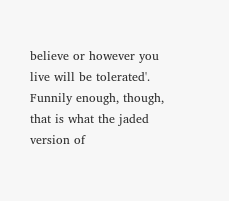believe or however you live will be tolerated'. Funnily enough, though, that is what the jaded version of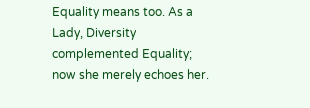Equality means too. As a Lady, Diversity complemented Equality; now she merely echoes her.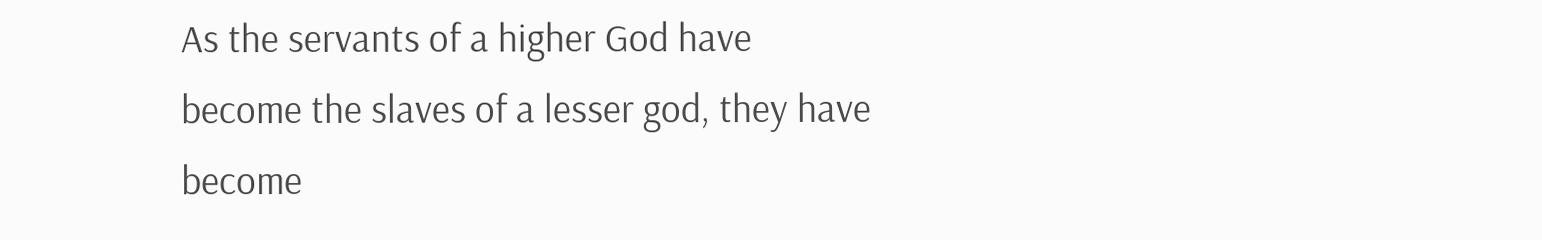As the servants of a higher God have become the slaves of a lesser god, they have become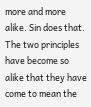more and more alike. Sin does that. The two principles have become so alike that they have come to mean the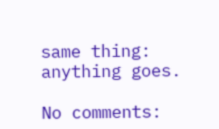same thing: anything goes.

No comments: